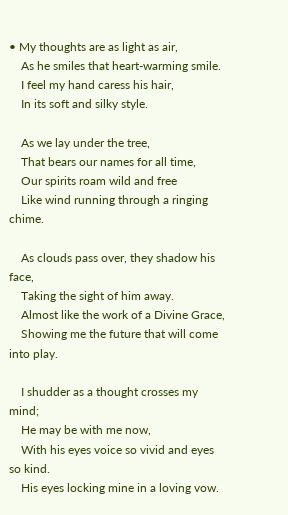• My thoughts are as light as air,
    As he smiles that heart-warming smile.
    I feel my hand caress his hair,
    In its soft and silky style.

    As we lay under the tree,
    That bears our names for all time,
    Our spirits roam wild and free
    Like wind running through a ringing chime.

    As clouds pass over, they shadow his face,
    Taking the sight of him away.
    Almost like the work of a Divine Grace,
    Showing me the future that will come into play.

    I shudder as a thought crosses my mind;
    He may be with me now,
    With his eyes voice so vivid and eyes so kind.
    His eyes locking mine in a loving vow.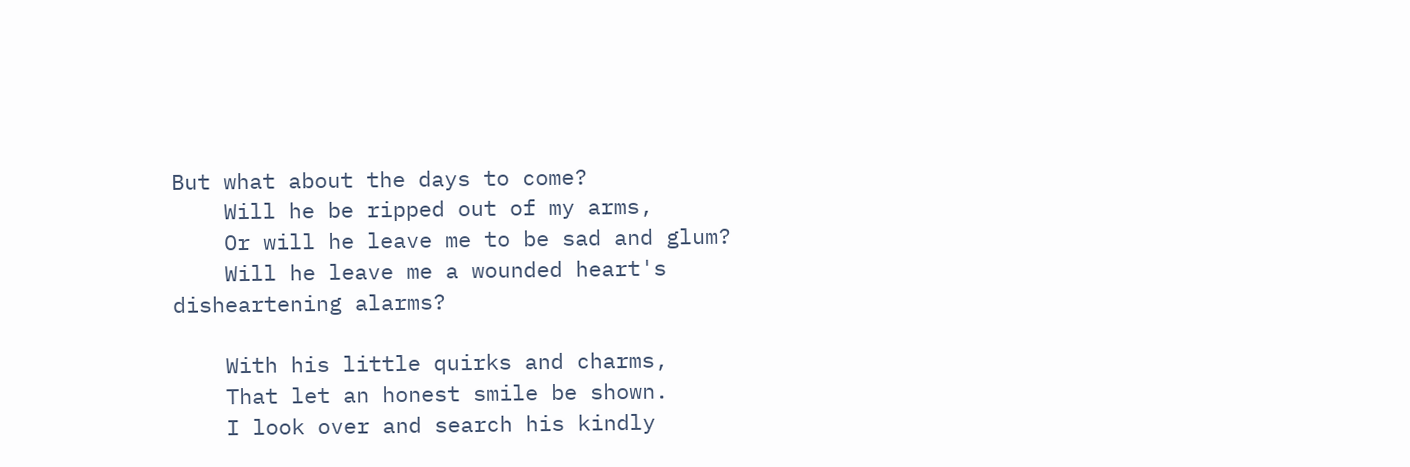But what about the days to come?
    Will he be ripped out of my arms,
    Or will he leave me to be sad and glum?
    Will he leave me a wounded heart's disheartening alarms?

    With his little quirks and charms,
    That let an honest smile be shown.
    I look over and search his kindly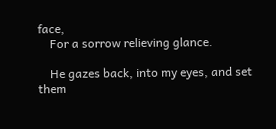face,
    For a sorrow relieving glance.

    He gazes back, into my eyes, and set them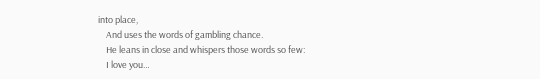into place,
    And uses the words of gambling chance.
    He leans in close and whispers those words so few:
    I love you…